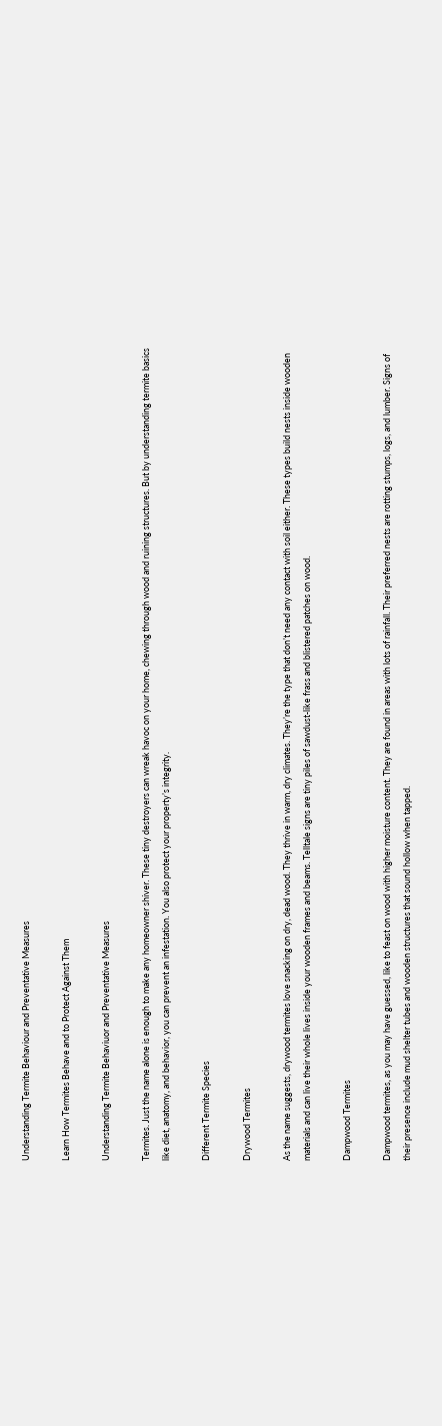Understanding Termite Behaviour and Preventative Measures

Learn How Termites Behave and to Protect Against Them

Understanding Termite Behaviuor and Preventative Measures

Termites. Just the name alone is enough to make any homeowner shiver. These tiny destroyers can wreak havoc on your home, chewing through wood and ruining structures. But by understanding termite basics like diet, anatomy, and behavior, you can prevent an infestation. You also protect your property’s integrity.

Different Termite Species

Drywood Termites

As the name suggests, drywood termites love snacking on dry, dead wood. They thrive in warm, dry climates. They’re the type that don’t need any contact with soil either. These types build nests inside wooden materials and can live their whole lives inside your wooden frames and beams. Telltale signs are tiny piles of sawdust-like frass and blistered patches on wood.

Dampwood Termites

Dampwood termites, as you may have guessed, like to feast on wood with higher moisture content. They are found in areas with lots of rainfall. Their preferred nests are rotting stumps, logs, and lumber. Signs of their presence include mud shelter tubes and wooden structures that sound hollow when tapped.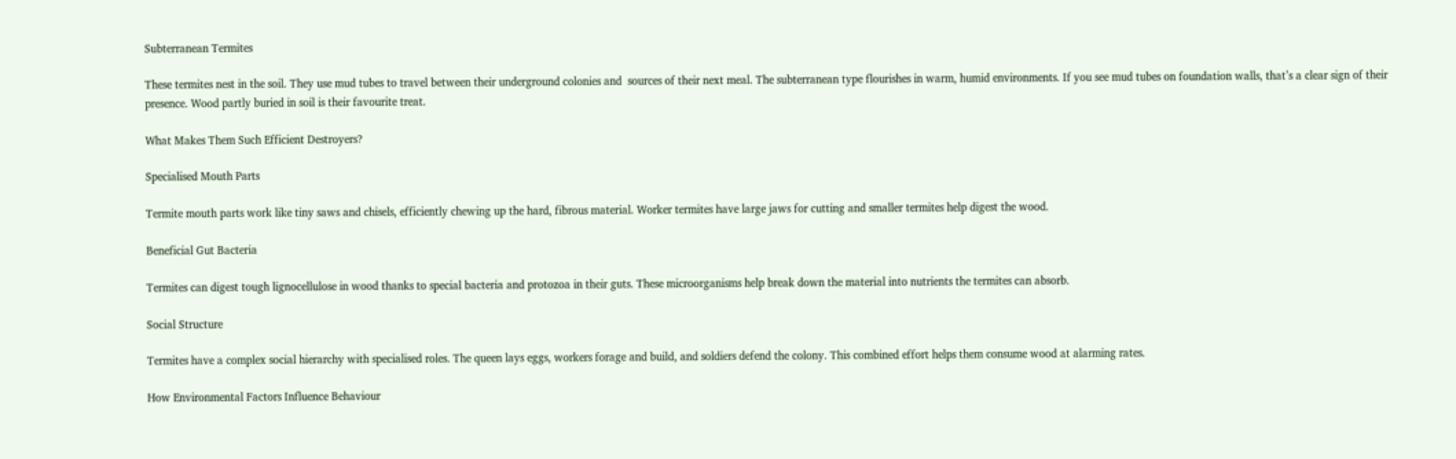Subterranean Termites

These termites nest in the soil. They use mud tubes to travel between their underground colonies and  sources of their next meal. The subterranean type flourishes in warm, humid environments. If you see mud tubes on foundation walls, that’s a clear sign of their presence. Wood partly buried in soil is their favourite treat.

What Makes Them Such Efficient Destroyers?

Specialised Mouth Parts

Termite mouth parts work like tiny saws and chisels, efficiently chewing up the hard, fibrous material. Worker termites have large jaws for cutting and smaller termites help digest the wood.

Beneficial Gut Bacteria

Termites can digest tough lignocellulose in wood thanks to special bacteria and protozoa in their guts. These microorganisms help break down the material into nutrients the termites can absorb.

Social Structure

Termites have a complex social hierarchy with specialised roles. The queen lays eggs, workers forage and build, and soldiers defend the colony. This combined effort helps them consume wood at alarming rates.

How Environmental Factors Influence Behaviour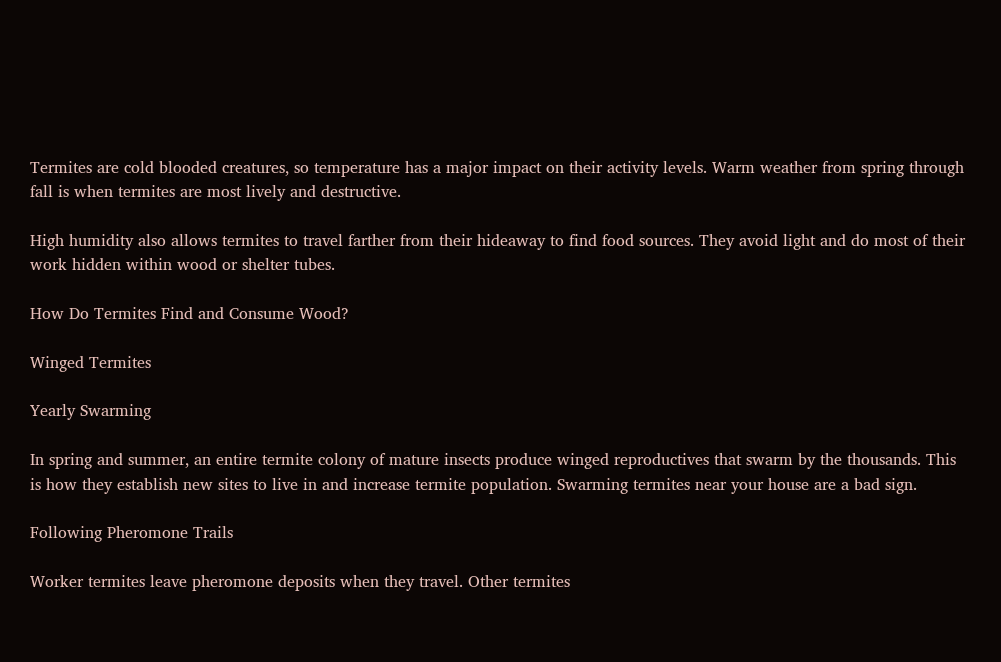Termites are cold blooded creatures, so temperature has a major impact on their activity levels. Warm weather from spring through fall is when termites are most lively and destructive.

High humidity also allows termites to travel farther from their hideaway to find food sources. They avoid light and do most of their work hidden within wood or shelter tubes.

How Do Termites Find and Consume Wood?

Winged Termites

Yearly Swarming

In spring and summer, an entire termite colony of mature insects produce winged reproductives that swarm by the thousands. This is how they establish new sites to live in and increase termite population. Swarming termites near your house are a bad sign.

Following Pheromone Trails

Worker termites leave pheromone deposits when they travel. Other termites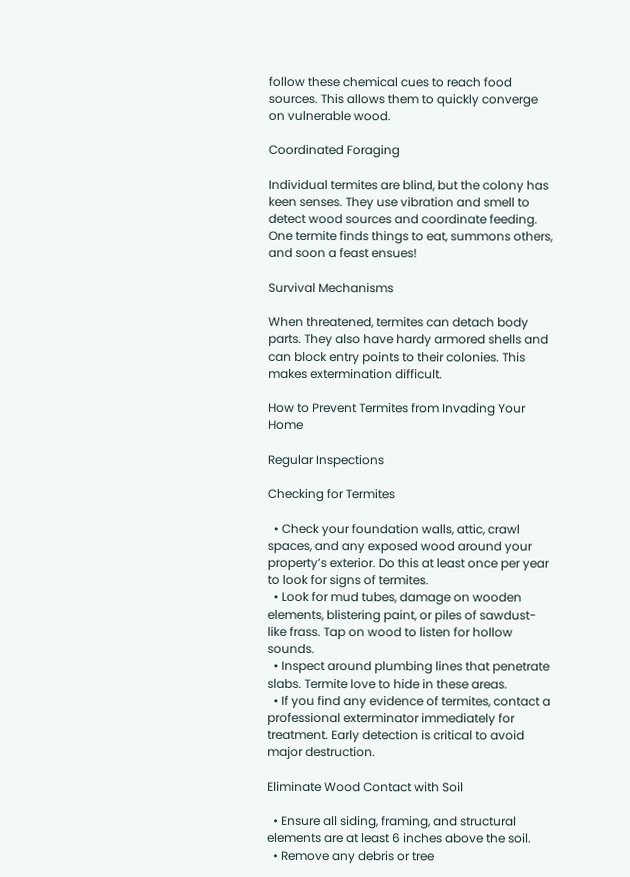follow these chemical cues to reach food sources. This allows them to quickly converge on vulnerable wood.

Coordinated Foraging

Individual termites are blind, but the colony has keen senses. They use vibration and smell to detect wood sources and coordinate feeding. One termite finds things to eat, summons others, and soon a feast ensues!

Survival Mechanisms

When threatened, termites can detach body parts. They also have hardy armored shells and can block entry points to their colonies. This makes extermination difficult.

How to Prevent Termites from Invading Your Home

Regular Inspections

Checking for Termites

  • Check your foundation walls, attic, crawl spaces, and any exposed wood around your property’s exterior. Do this at least once per year to look for signs of termites.
  • Look for mud tubes, damage on wooden elements, blistering paint, or piles of sawdust-like frass. Tap on wood to listen for hollow sounds.
  • Inspect around plumbing lines that penetrate slabs. Termite love to hide in these areas.
  • If you find any evidence of termites, contact a professional exterminator immediately for treatment. Early detection is critical to avoid major destruction.

Eliminate Wood Contact with Soil

  • Ensure all siding, framing, and structural elements are at least 6 inches above the soil.
  • Remove any debris or tree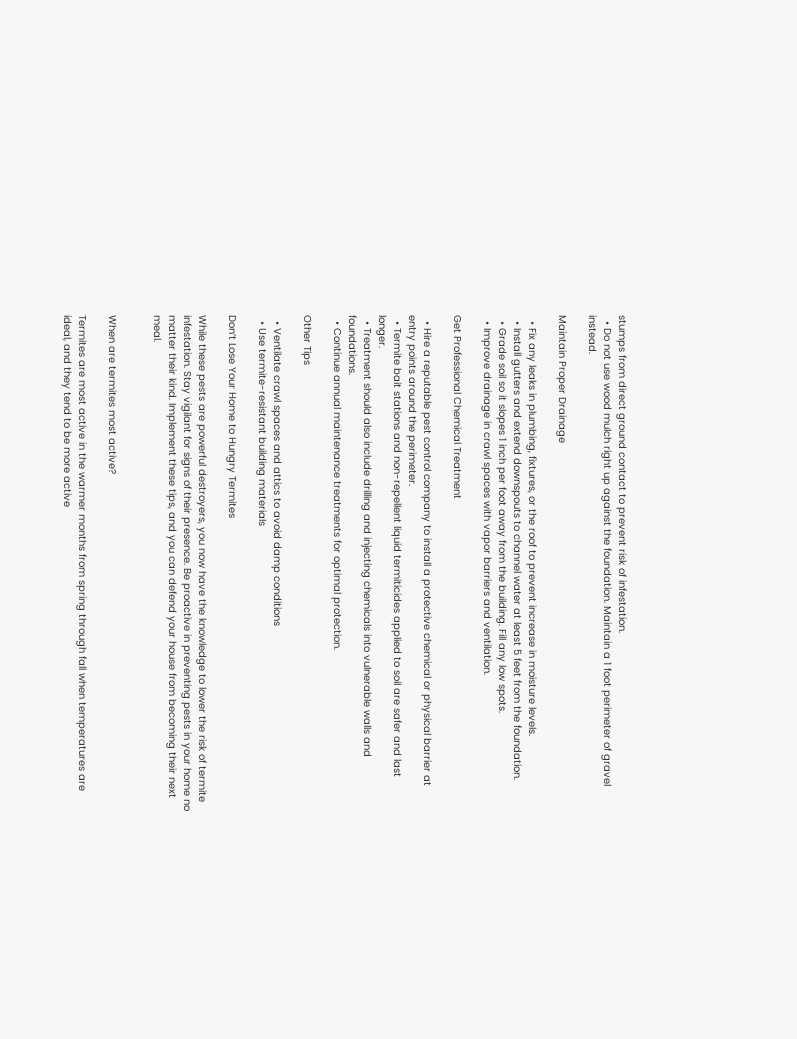stumps from direct ground contact to prevent risk of infestation.
  • Do not use wood mulch right up against the foundation. Maintain a 1 foot perimeter of gravel instead.

Maintain Proper Drainage

  • Fix any leaks in plumbing, fixtures, or the roof to prevent increase in moisture levels.
  • Install gutters and extend downspouts to channel water at least 5 feet from the foundation.
  • Grade soil so it slopes 1 inch per foot away from the building. Fill any low spots.
  • Improve drainage in crawl spaces with vapor barriers and ventilation.

Get Professional Chemical Treatment

  • Hire a reputable pest control company to install a protective chemical or physical barrier at entry points around the perimeter.
  • Termite bait stations and non-repellent liquid termiticides applied to soil are safer and last longer.
  • Treatment should also include drilling and injecting chemicals into vulnerable walls and foundations.
  • Continue annual maintenance treatments for optimal protection.

Other Tips

  • Ventilate crawl spaces and attics to avoid damp conditions
  • Use termite-resistant building materials

Don’t Lose Your Home to Hungry Termites

While these pests are powerful destroyers, you now have the knowledge to lower the risk of termite infestation. Stay vigilant for signs of their presence. Be proactive in preventing pests in your home no matter their kind. Implement these tips, and you can defend your house from becoming their next meal.


When are termites most active?

Termites are most active in the warmer months from spring through fall when temperatures are ideal, and they tend to be more active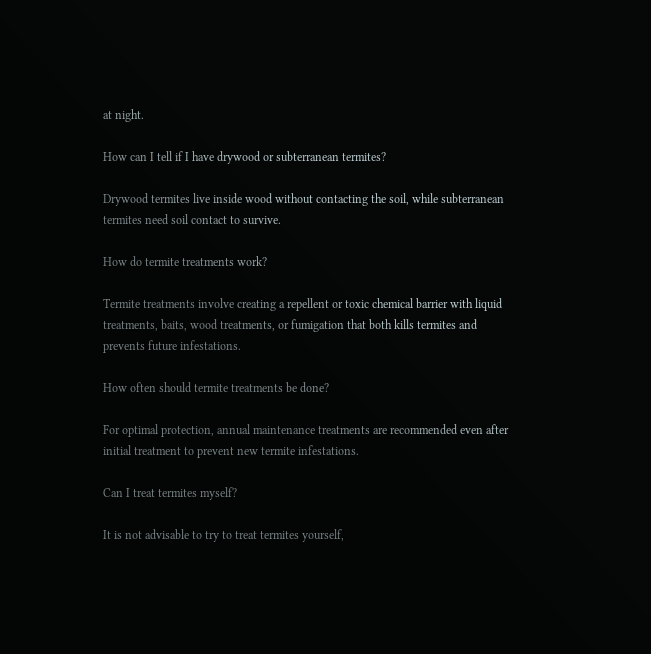at night.

How can I tell if I have drywood or subterranean termites?

Drywood termites live inside wood without contacting the soil, while subterranean termites need soil contact to survive.

How do termite treatments work?

Termite treatments involve creating a repellent or toxic chemical barrier with liquid treatments, baits, wood treatments, or fumigation that both kills termites and prevents future infestations.

How often should termite treatments be done?

For optimal protection, annual maintenance treatments are recommended even after initial treatment to prevent new termite infestations.

Can I treat termites myself?

It is not advisable to try to treat termites yourself,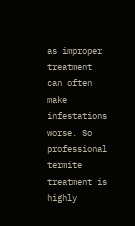as improper treatment can often make infestations worse. So professional termite treatment is highly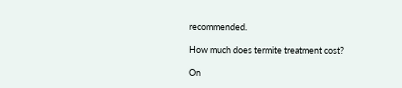recommended.

How much does termite treatment cost?

On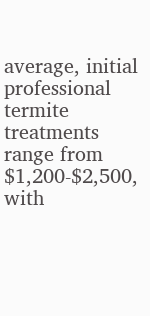average, initial professional termite treatments range from $1,200-$2,500, with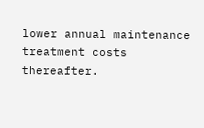lower annual maintenance treatment costs thereafter.